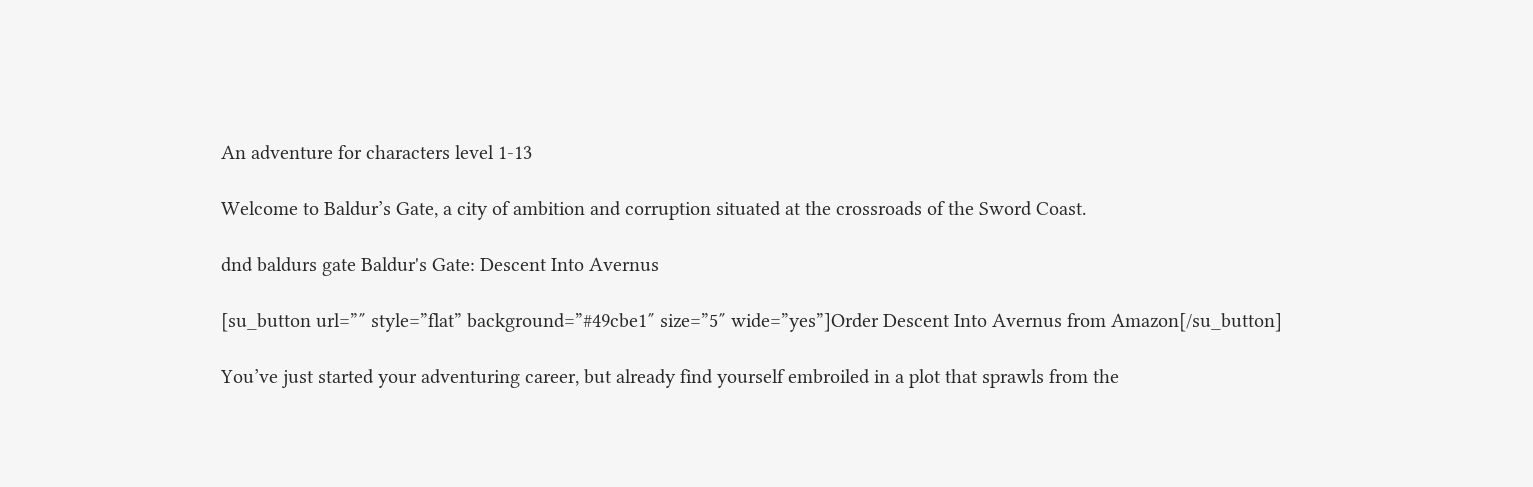An adventure for characters level 1-13

Welcome to Baldur’s Gate, a city of ambition and corruption situated at the crossroads of the Sword Coast.

dnd baldurs gate Baldur's Gate: Descent Into Avernus

[su_button url=”″ style=”flat” background=”#49cbe1″ size=”5″ wide=”yes”]Order Descent Into Avernus from Amazon[/su_button]

You’ve just started your adventuring career, but already find yourself embroiled in a plot that sprawls from the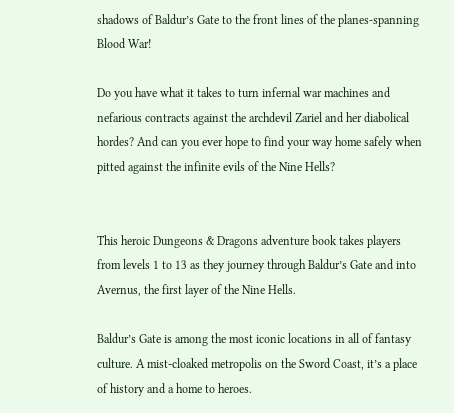shadows of Baldur’s Gate to the front lines of the planes-spanning Blood War!

Do you have what it takes to turn infernal war machines and nefarious contracts against the archdevil Zariel and her diabolical hordes? And can you ever hope to find your way home safely when pitted against the infinite evils of the Nine Hells?


This heroic Dungeons & Dragons adventure book takes players from levels 1 to 13 as they journey through Baldur’s Gate and into Avernus, the first layer of the Nine Hells.

Baldur’s Gate is among the most iconic locations in all of fantasy culture. A mist-cloaked metropolis on the Sword Coast, it’s a place of history and a home to heroes.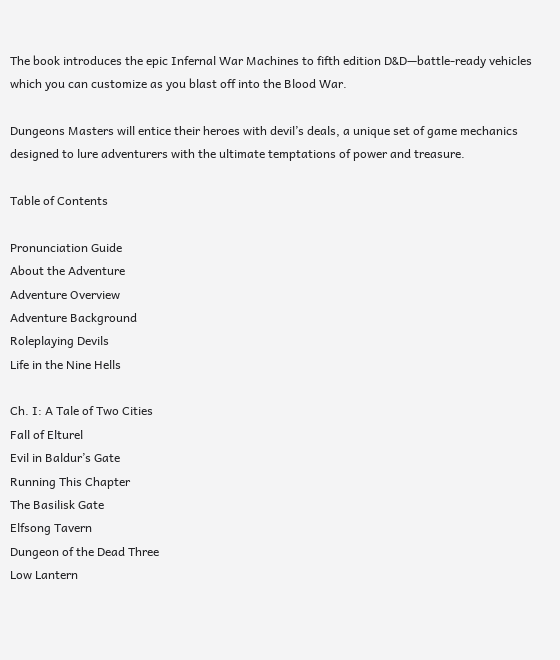The book introduces the epic Infernal War Machines to fifth edition D&D—battle-ready vehicles which you can customize as you blast off into the Blood War.

Dungeons Masters will entice their heroes with devil’s deals, a unique set of game mechanics designed to lure adventurers with the ultimate temptations of power and treasure.

Table of Contents

Pronunciation Guide
About the Adventure
Adventure Overview
Adventure Background
Roleplaying Devils
Life in the Nine Hells

Ch. I: A Tale of Two Cities
Fall of Elturel
Evil in Baldur’s Gate
Running This Chapter
The Basilisk Gate
Elfsong Tavern
Dungeon of the Dead Three
Low Lantern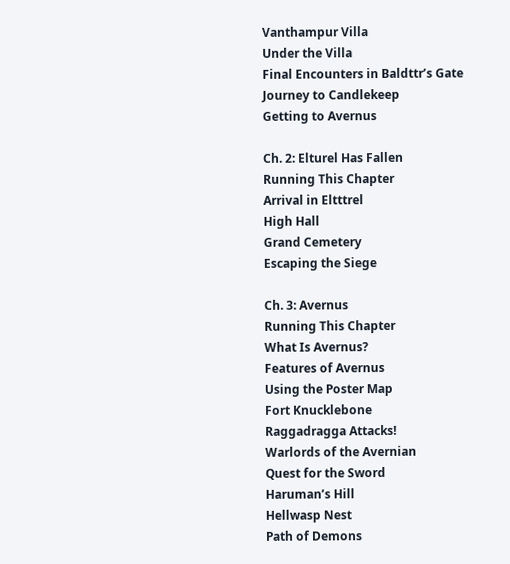Vanthampur Villa
Under the Villa
Final Encounters in Baldttr’s Gate
Journey to Candlekeep
Getting to Avernus

Ch. 2: Elturel Has Fallen
Running This Chapter
Arrival in Eltttrel
High Hall
Grand Cemetery
Escaping the Siege

Ch. 3: Avernus
Running This Chapter
What Is Avernus?
Features of Avernus
Using the Poster Map
Fort Knucklebone
Raggadragga Attacks!
Warlords of the Avernian
Quest for the Sword
Haruman’s Hill
Hellwasp Nest
Path of Demons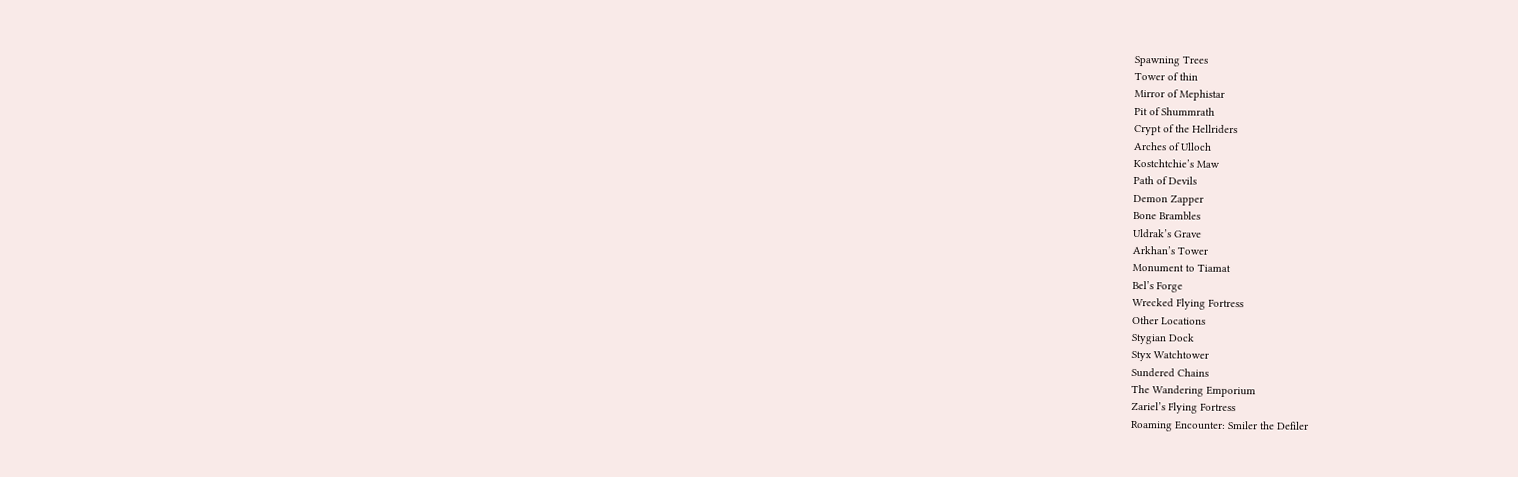Spawning Trees
Tower of thin
Mirror of Mephistar
Pit of Shummrath
Crypt of the Hellriders
Arches of Ulloch
Kostchtchie’s Maw
Path of Devils
Demon Zapper
Bone Brambles
Uldrak’s Grave
Arkhan’s Tower
Monument to Tiamat
Bel’s Forge
Wrecked Flying Fortress
Other Locations
Stygian Dock
Styx Watchtower
Sundered Chains
The Wandering Emporium
Zariel’s Flying Fortress
Roaming Encounter: Smiler the Defiler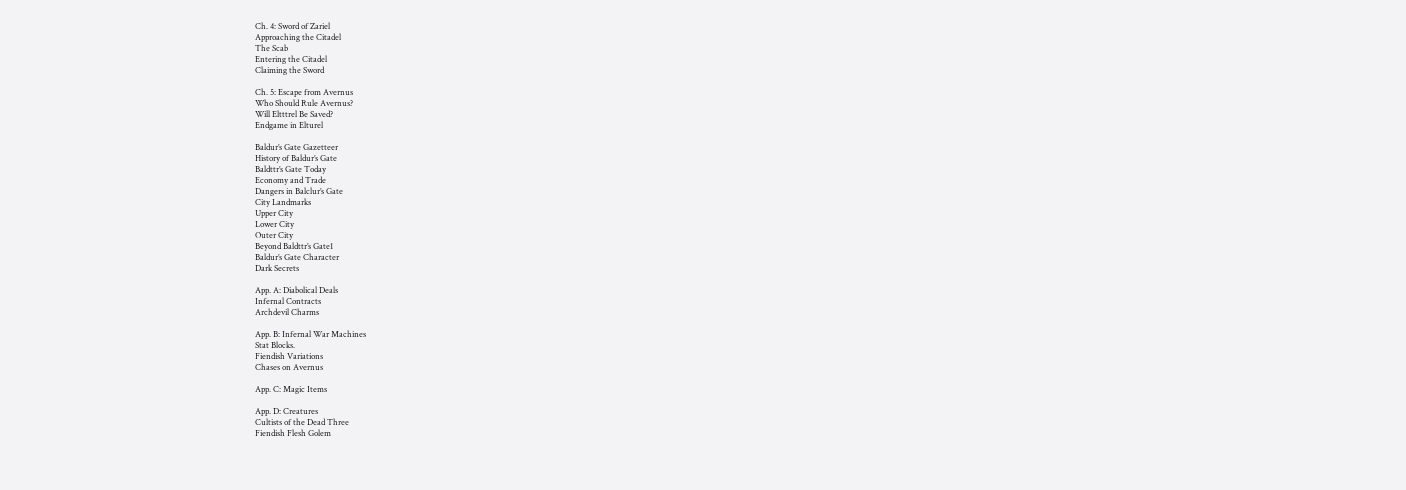Ch. 4: Sword of Zariel
Approaching the Citadel
The Scab
Entering the Citadel
Claiming the Sword

Ch. 5: Escape from Avernus
Who Should Rule Avernus?
Will Eltttrel Be Saved?
Endgame in Elturel

Baldur’s Gate Gazetteer
History of Baldur’s Gate
Baldttr’s Gate Today
Economy and Trade
Dangers in Balclur’s Gate
City Landmarks
Upper City
Lower City
Outer City
Beyond Baldttr’s Gate1
Baldur’s Gate Character
Dark Secrets

App. A: Diabolical Deals
Infernal Contracts
Archdevil Charms

App. B: Infernal War Machines
Stat Blocks.
Fiendish Variations
Chases on Avernus

App. C: Magic Items

App. D: Creatures
Cultists of the Dead Three
Fiendish Flesh Golem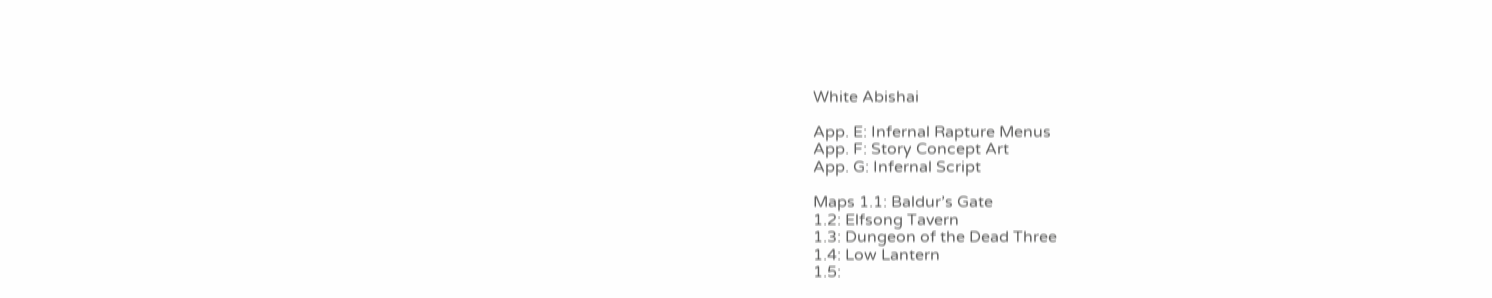White Abishai

App. E: Infernal Rapture Menus
App. F: Story Concept Art
App. G: Infernal Script

Maps 1.1: Baldur’s Gate
1.2: Elfsong Tavern
1.3: Dungeon of the Dead Three
1.4: Low Lantern
1.5: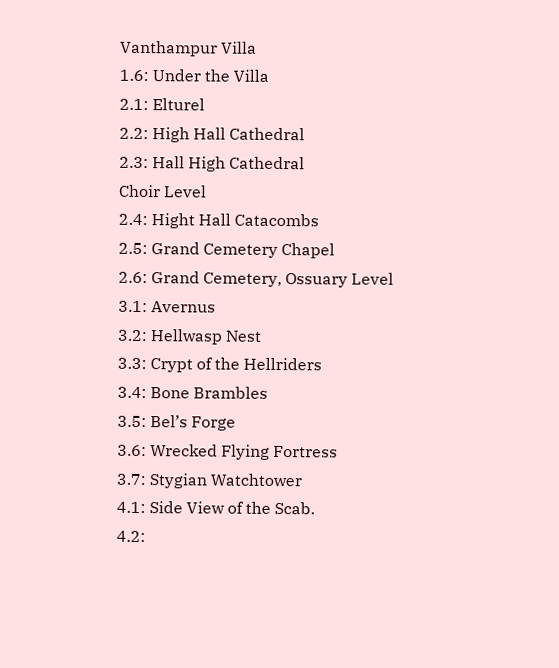Vanthampur Villa
1.6: Under the Villa
2.1: Elturel
2.2: High Hall Cathedral
2.3: Hall High Cathedral
Choir Level
2.4: Hight Hall Catacombs
2.5: Grand Cemetery Chapel
2.6: Grand Cemetery, Ossuary Level
3.1: Avernus
3.2: Hellwasp Nest
3.3: Crypt of the Hellriders
3.4: Bone Brambles
3.5: Bel’s Forge
3.6: Wrecked Flying Fortress
3.7: Stygian Watchtower
4.1: Side View of the Scab.
4.2: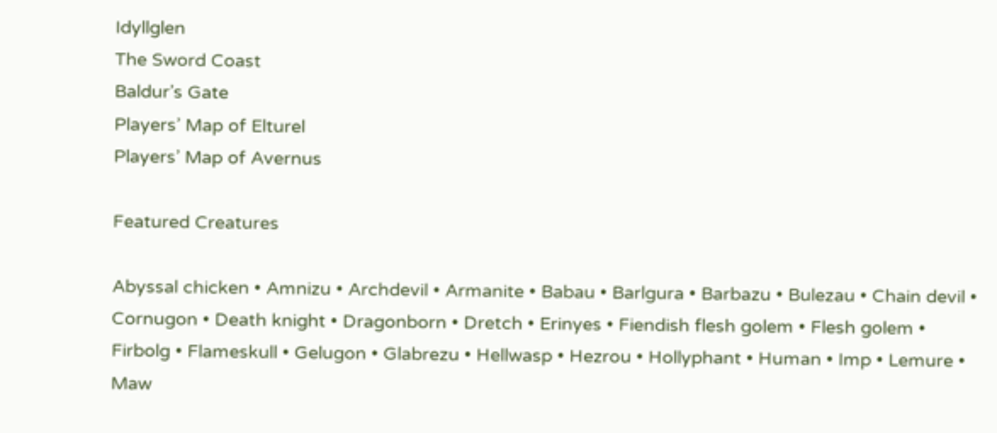Idyllglen
The Sword Coast
Baldur’s Gate
Players’ Map of Elturel
Players’ Map of Avernus

Featured Creatures

Abyssal chicken • Amnizu • Archdevil • Armanite • Babau • Barlgura • Barbazu • Bulezau • Chain devil • Cornugon • Death knight • Dragonborn • Dretch • Erinyes • Fiendish flesh golem • Flesh golem • Firbolg • Flameskull • Gelugon • Glabrezu • Hellwasp • Hezrou • Hollyphant • Human • Imp • Lemure • Maw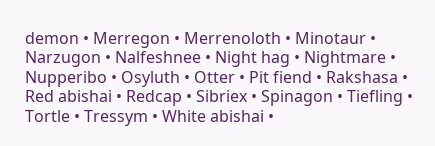demon • Merregon • Merrenoloth • Minotaur • Narzugon • Nalfeshnee • Night hag • Nightmare • Nupperibo • Osyluth • Otter • Pit fiend • Rakshasa • Red abishai • Redcap • Sibriex • Spinagon • Tiefling • Tortle • Tressym • White abishai •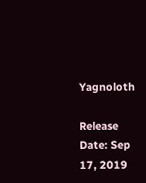Yagnoloth

Release Date: Sep 17, 2019